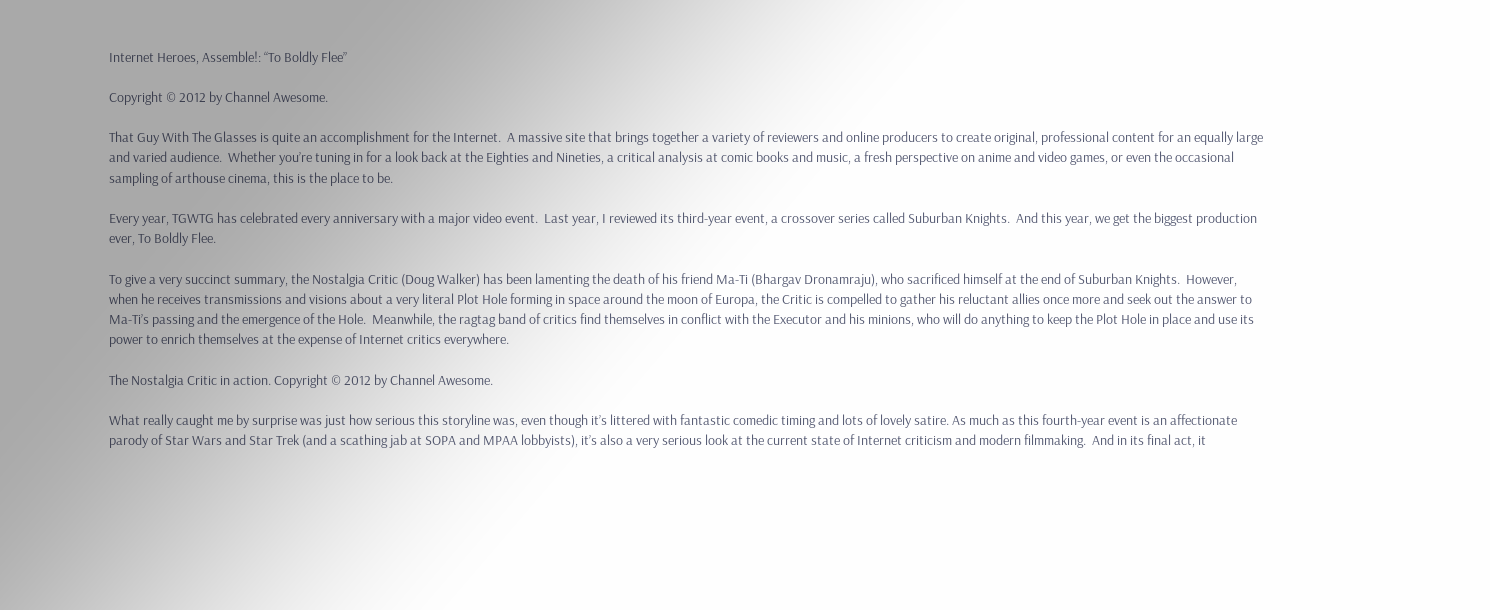Internet Heroes, Assemble!: “To Boldly Flee”

Copyright © 2012 by Channel Awesome.

That Guy With The Glasses is quite an accomplishment for the Internet.  A massive site that brings together a variety of reviewers and online producers to create original, professional content for an equally large and varied audience.  Whether you’re tuning in for a look back at the Eighties and Nineties, a critical analysis at comic books and music, a fresh perspective on anime and video games, or even the occasional sampling of arthouse cinema, this is the place to be.

Every year, TGWTG has celebrated every anniversary with a major video event.  Last year, I reviewed its third-year event, a crossover series called Suburban Knights.  And this year, we get the biggest production ever, To Boldly Flee.

To give a very succinct summary, the Nostalgia Critic (Doug Walker) has been lamenting the death of his friend Ma-Ti (Bhargav Dronamraju), who sacrificed himself at the end of Suburban Knights.  However, when he receives transmissions and visions about a very literal Plot Hole forming in space around the moon of Europa, the Critic is compelled to gather his reluctant allies once more and seek out the answer to Ma-Ti’s passing and the emergence of the Hole.  Meanwhile, the ragtag band of critics find themselves in conflict with the Executor and his minions, who will do anything to keep the Plot Hole in place and use its power to enrich themselves at the expense of Internet critics everywhere.

The Nostalgia Critic in action. Copyright © 2012 by Channel Awesome.

What really caught me by surprise was just how serious this storyline was, even though it’s littered with fantastic comedic timing and lots of lovely satire. As much as this fourth-year event is an affectionate parody of Star Wars and Star Trek (and a scathing jab at SOPA and MPAA lobbyists), it’s also a very serious look at the current state of Internet criticism and modern filmmaking.  And in its final act, it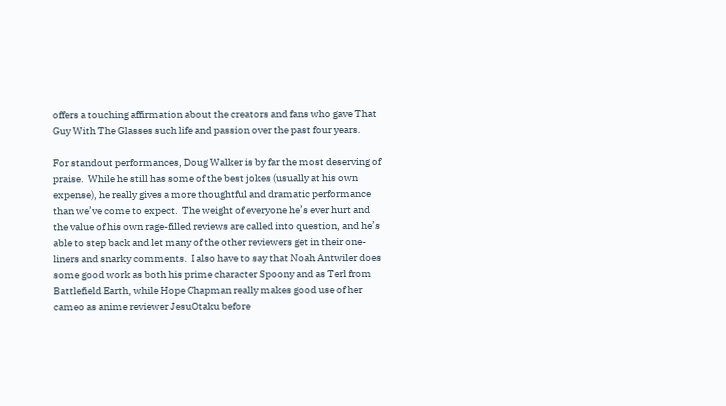offers a touching affirmation about the creators and fans who gave That Guy With The Glasses such life and passion over the past four years.

For standout performances, Doug Walker is by far the most deserving of praise.  While he still has some of the best jokes (usually at his own expense), he really gives a more thoughtful and dramatic performance than we’ve come to expect.  The weight of everyone he’s ever hurt and the value of his own rage-filled reviews are called into question, and he’s able to step back and let many of the other reviewers get in their one-liners and snarky comments.  I also have to say that Noah Antwiler does some good work as both his prime character Spoony and as Terl from Battlefield Earth, while Hope Chapman really makes good use of her cameo as anime reviewer JesuOtaku before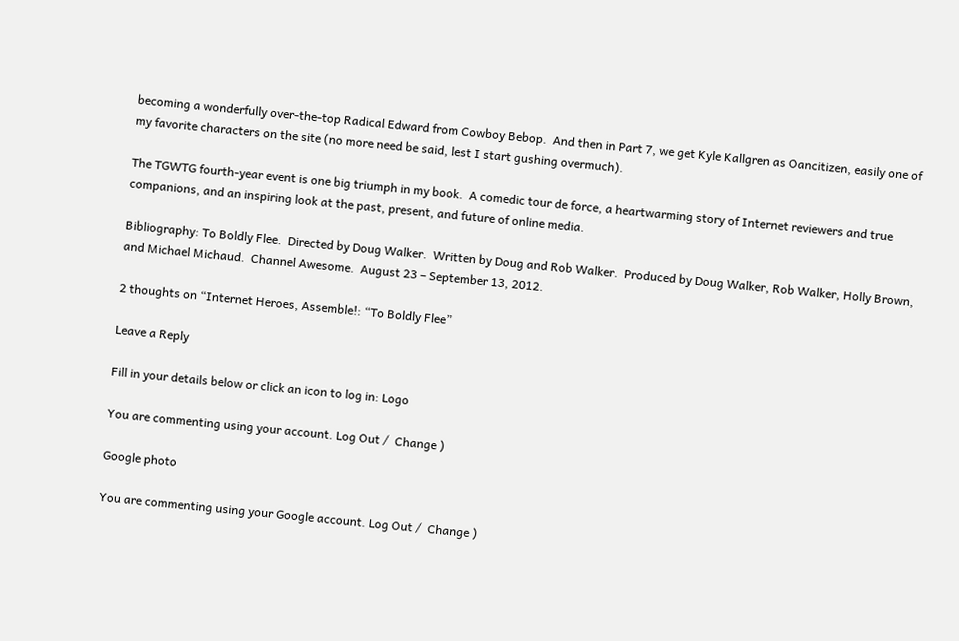becoming a wonderfully over-the-top Radical Edward from Cowboy Bebop.  And then in Part 7, we get Kyle Kallgren as Oancitizen, easily one of my favorite characters on the site (no more need be said, lest I start gushing overmuch).

The TGWTG fourth-year event is one big triumph in my book.  A comedic tour de force, a heartwarming story of Internet reviewers and true companions, and an inspiring look at the past, present, and future of online media.

Bibliography: To Boldly Flee.  Directed by Doug Walker.  Written by Doug and Rob Walker.  Produced by Doug Walker, Rob Walker, Holly Brown, and Michael Michaud.  Channel Awesome.  August 23 – September 13, 2012.

2 thoughts on “Internet Heroes, Assemble!: “To Boldly Flee”

Leave a Reply

Fill in your details below or click an icon to log in: Logo

You are commenting using your account. Log Out /  Change )

Google photo

You are commenting using your Google account. Log Out /  Change )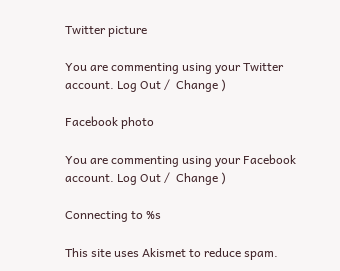Twitter picture

You are commenting using your Twitter account. Log Out /  Change )

Facebook photo

You are commenting using your Facebook account. Log Out /  Change )

Connecting to %s

This site uses Akismet to reduce spam.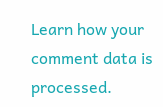Learn how your comment data is processed.